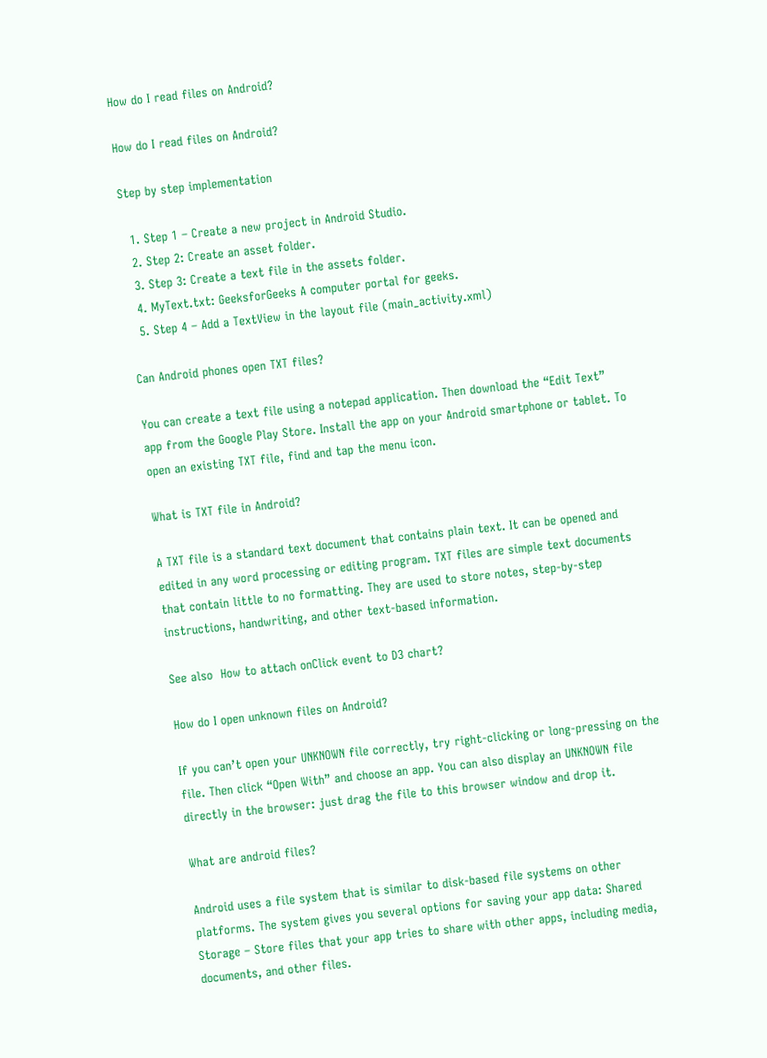How do I read files on Android?

How do I read files on Android?

Step by step implementation

  1. Step 1 – Create a new project in Android Studio.
  2. Step 2: Create an asset folder.
  3. Step 3: Create a text file in the assets folder.
  4. MyText.txt: GeeksforGeeks A computer portal for geeks.
  5. Step 4 – Add a TextView in the layout file (main_activity.xml)

Can Android phones open TXT files?

You can create a text file using a notepad application. Then download the “Edit Text” app from the Google Play Store. Install the app on your Android smartphone or tablet. To open an existing TXT file, find and tap the menu icon.

What is TXT file in Android?

A TXT file is a standard text document that contains plain text. It can be opened and edited in any word processing or editing program. TXT files are simple text documents that contain little to no formatting. They are used to store notes, step-by-step instructions, handwriting, and other text-based information.

See also  How to attach onClick event to D3 chart?

How do I open unknown files on Android?

If you can’t open your UNKNOWN file correctly, try right-clicking or long-pressing on the file. Then click “Open With” and choose an app. You can also display an UNKNOWN file directly in the browser: just drag the file to this browser window and drop it.

What are android files?

Android uses a file system that is similar to disk-based file systems on other platforms. The system gives you several options for saving your app data: Shared Storage – Store files that your app tries to share with other apps, including media, documents, and other files.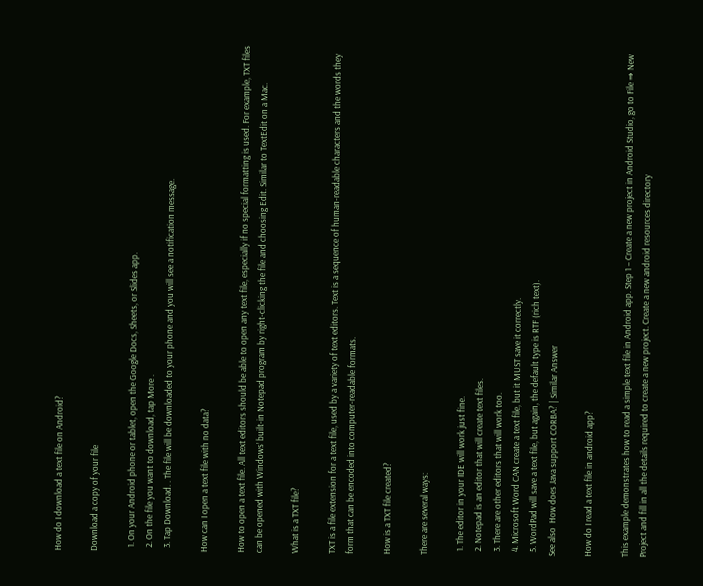How do I download a text file on Android?

Download a copy of your file

  1. On your Android phone or tablet, open the Google Docs, Sheets, or Slides app.
  2. On the file you want to download, tap More .
  3. Tap Download. . The file will be downloaded to your phone and you will see a notification message.

How can I open a text file with no data?

How to open a text file. All text editors should be able to open any text file, especially if no special formatting is used. For example, TXT files can be opened with Windows’ built-in Notepad program by right-clicking the file and choosing Edit. Similar to TextEdit on a Mac.

What is a TXT file?

TXT is a file extension for a text file, used by a variety of text editors. Text is a sequence of human-readable characters and the words they form that can be encoded into computer-readable formats.

How is a TXT file created?

There are several ways:

  1. The editor in your IDE will work just fine.
  2. Notepad is an editor that will create text files.
  3. There are other editors that will work too.
  4. Microsoft Word CAN create a text file, but it MUST save it correctly.
  5. WordPad will save a text file, but again, the default type is RTF (rich text).
See also  How does Java support CORBA? | Similar Answer

How do I read a text file in android app?

This example demonstrates how to read a simple text file in Android app. Step 1 – Create a new project in Android Studio, go to File ⇒ New Project and fill in all the details required to create a new project. Create a new android resources directory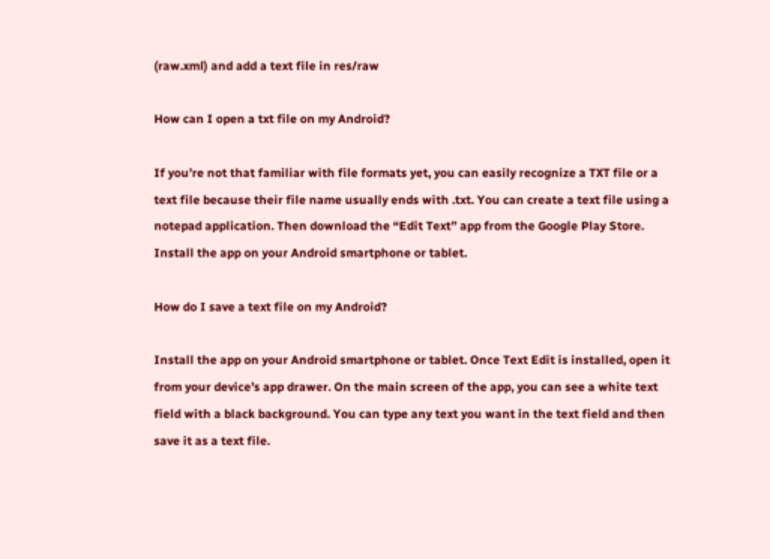(raw.xml) and add a text file in res/raw

How can I open a txt file on my Android?

If you’re not that familiar with file formats yet, you can easily recognize a TXT file or a text file because their file name usually ends with .txt. You can create a text file using a notepad application. Then download the “Edit Text” app from the Google Play Store. Install the app on your Android smartphone or tablet.

How do I save a text file on my Android?

Install the app on your Android smartphone or tablet. Once Text Edit is installed, open it from your device’s app drawer. On the main screen of the app, you can see a white text field with a black background. You can type any text you want in the text field and then save it as a text file.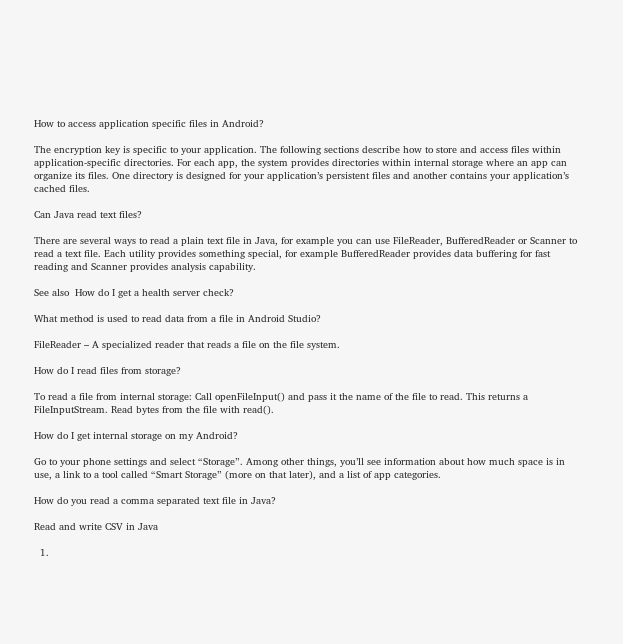How to access application specific files in Android?

The encryption key is specific to your application. The following sections describe how to store and access files within application-specific directories. For each app, the system provides directories within internal storage where an app can organize its files. One directory is designed for your application’s persistent files and another contains your application’s cached files.

Can Java read text files?

There are several ways to read a plain text file in Java, for example you can use FileReader, BufferedReader or Scanner to read a text file. Each utility provides something special, for example BufferedReader provides data buffering for fast reading and Scanner provides analysis capability.

See also  How do I get a health server check?

What method is used to read data from a file in Android Studio?

FileReader – A specialized reader that reads a file on the file system.

How do I read files from storage?

To read a file from internal storage: Call openFileInput() and pass it the name of the file to read. This returns a FileInputStream. Read bytes from the file with read().

How do I get internal storage on my Android?

Go to your phone settings and select “Storage”. Among other things, you’ll see information about how much space is in use, a link to a tool called “Smart Storage” (more on that later), and a list of app categories.

How do you read a comma separated text file in Java?

Read and write CSV in Java

  1.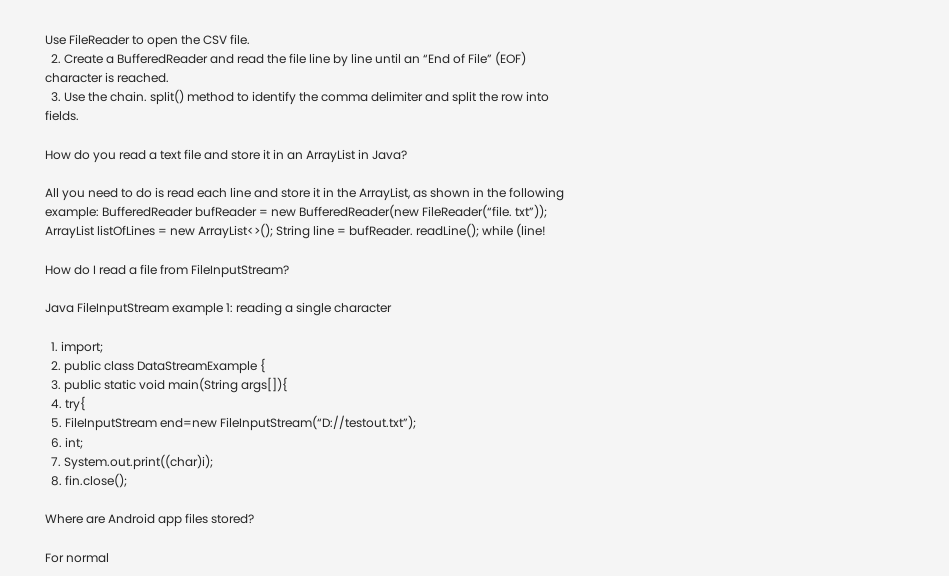Use FileReader to open the CSV file.
  2. Create a BufferedReader and read the file line by line until an “End of File” (EOF) character is reached.
  3. Use the chain. split() method to identify the comma delimiter and split the row into fields.

How do you read a text file and store it in an ArrayList in Java?

All you need to do is read each line and store it in the ArrayList, as shown in the following example: BufferedReader bufReader = new BufferedReader(new FileReader(“file. txt”)); ArrayList listOfLines = new ArrayList<>(); String line = bufReader. readLine(); while (line!

How do I read a file from FileInputStream?

Java FileInputStream example 1: reading a single character

  1. import;
  2. public class DataStreamExample {
  3. public static void main(String args[]){
  4. try{
  5. FileInputStream end=new FileInputStream(“D://testout.txt”);
  6. int;
  7. System.out.print((char)i);
  8. fin.close();

Where are Android app files stored?

For normal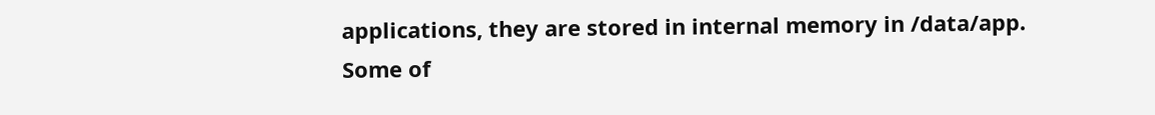applications, they are stored in internal memory in /data/app. Some of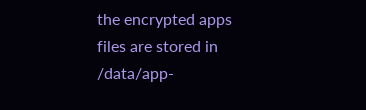the encrypted apps files are stored in /data/app-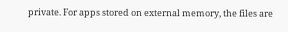private. For apps stored on external memory, the files are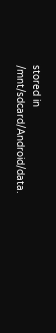stored in /mnt/sdcard/Android/data.